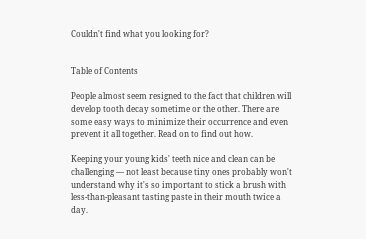Couldn't find what you looking for?


Table of Contents

People almost seem resigned to the fact that children will develop tooth decay sometime or the other. There are some easy ways to minimize their occurrence and even prevent it all together. Read on to find out how.

Keeping your young kids' teeth nice and clean can be challenging — not least because tiny ones probably won't understand why it's so important to stick a brush with less-than-pleasant tasting paste in their mouth twice a day.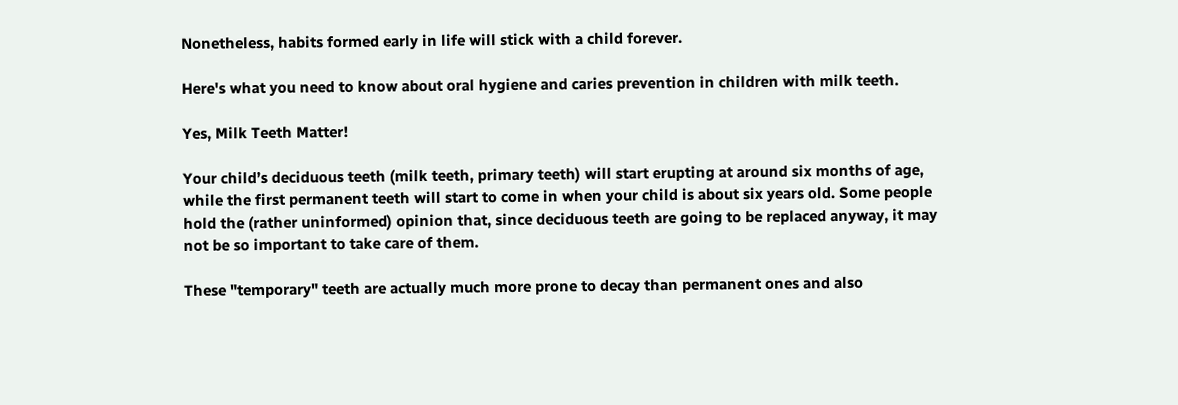Nonetheless, habits formed early in life will stick with a child forever.

Here's what you need to know about oral hygiene and caries prevention in children with milk teeth.

Yes, Milk Teeth Matter!

Your child’s deciduous teeth (milk teeth, primary teeth) will start erupting at around six months of age, while the first permanent teeth will start to come in when your child is about six years old. Some people hold the (rather uninformed) opinion that, since deciduous teeth are going to be replaced anyway, it may not be so important to take care of them.

These "temporary" teeth are actually much more prone to decay than permanent ones and also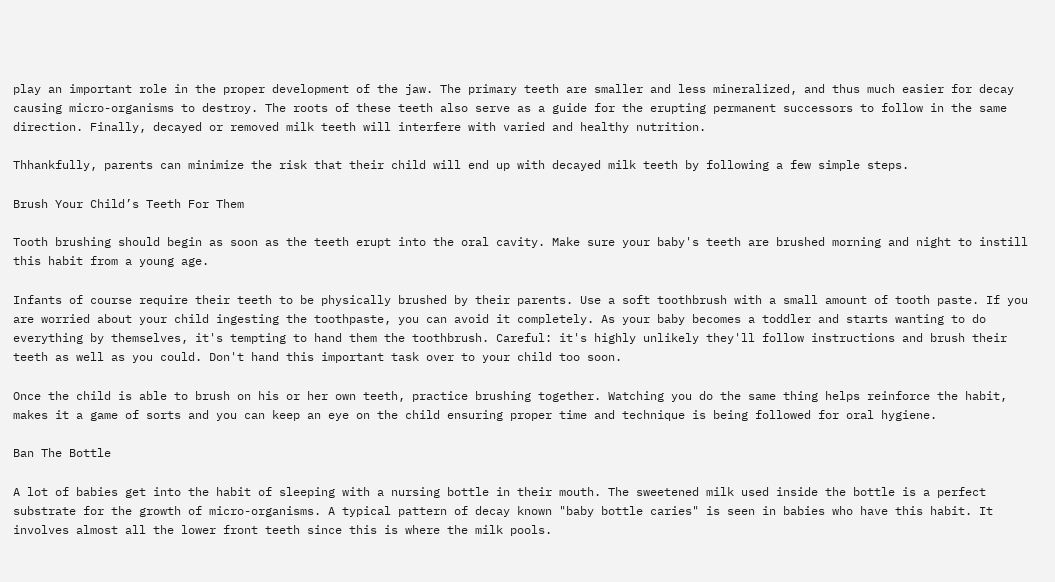play an important role in the proper development of the jaw. The primary teeth are smaller and less mineralized, and thus much easier for decay causing micro-organisms to destroy. The roots of these teeth also serve as a guide for the erupting permanent successors to follow in the same direction. Finally, decayed or removed milk teeth will interfere with varied and healthy nutrition.

Thhankfully, parents can minimize the risk that their child will end up with decayed milk teeth by following a few simple steps.

Brush Your Child’s Teeth For Them

Tooth brushing should begin as soon as the teeth erupt into the oral cavity. Make sure your baby's teeth are brushed morning and night to instill this habit from a young age.

Infants of course require their teeth to be physically brushed by their parents. Use a soft toothbrush with a small amount of tooth paste. If you are worried about your child ingesting the toothpaste, you can avoid it completely. As your baby becomes a toddler and starts wanting to do everything by themselves, it's tempting to hand them the toothbrush. Careful: it's highly unlikely they'll follow instructions and brush their teeth as well as you could. Don't hand this important task over to your child too soon.

Once the child is able to brush on his or her own teeth, practice brushing together. Watching you do the same thing helps reinforce the habit, makes it a game of sorts and you can keep an eye on the child ensuring proper time and technique is being followed for oral hygiene.

Ban The Bottle

A lot of babies get into the habit of sleeping with a nursing bottle in their mouth. The sweetened milk used inside the bottle is a perfect substrate for the growth of micro-organisms. A typical pattern of decay known "baby bottle caries" is seen in babies who have this habit. It involves almost all the lower front teeth since this is where the milk pools.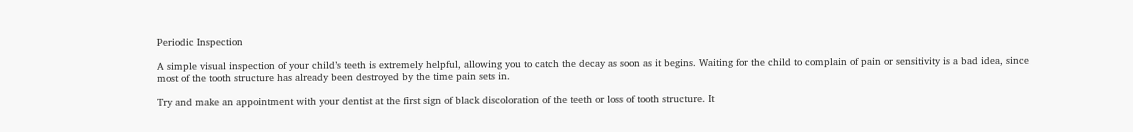Periodic Inspection

A simple visual inspection of your child’s teeth is extremely helpful, allowing you to catch the decay as soon as it begins. Waiting for the child to complain of pain or sensitivity is a bad idea, since most of the tooth structure has already been destroyed by the time pain sets in.

Try and make an appointment with your dentist at the first sign of black discoloration of the teeth or loss of tooth structure. It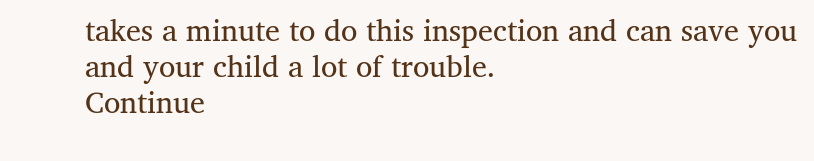takes a minute to do this inspection and can save you and your child a lot of trouble.
Continue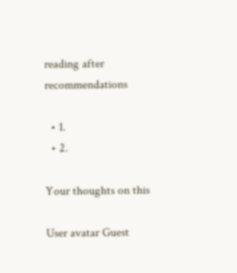reading after recommendations

  • 1.
  • 2.

Your thoughts on this

User avatar Guest